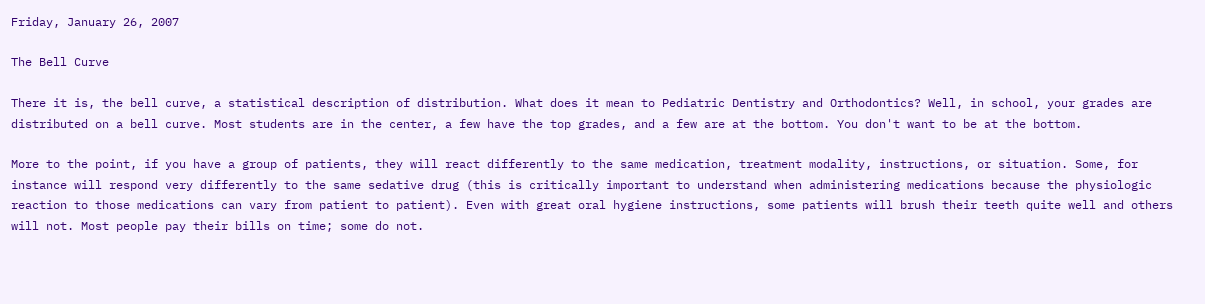Friday, January 26, 2007

The Bell Curve

There it is, the bell curve, a statistical description of distribution. What does it mean to Pediatric Dentistry and Orthodontics? Well, in school, your grades are distributed on a bell curve. Most students are in the center, a few have the top grades, and a few are at the bottom. You don't want to be at the bottom.

More to the point, if you have a group of patients, they will react differently to the same medication, treatment modality, instructions, or situation. Some, for instance will respond very differently to the same sedative drug (this is critically important to understand when administering medications because the physiologic reaction to those medications can vary from patient to patient). Even with great oral hygiene instructions, some patients will brush their teeth quite well and others will not. Most people pay their bills on time; some do not.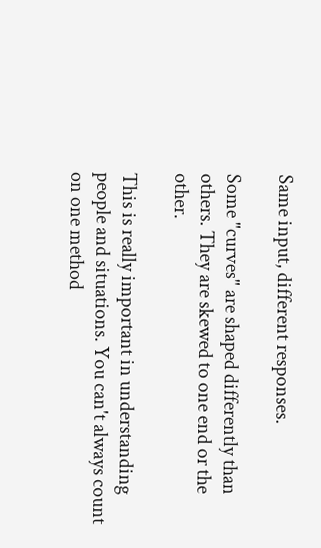Same input, different responses.

Some "curves" are shaped differently than others. They are skewed to one end or the other.

This is really important in understanding people and situations. You can't always count on one method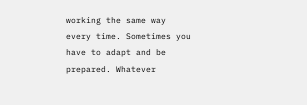working the same way every time. Sometimes you have to adapt and be prepared. Whatever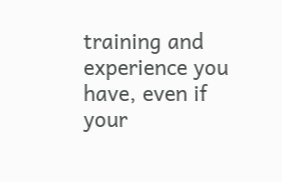training and experience you have, even if your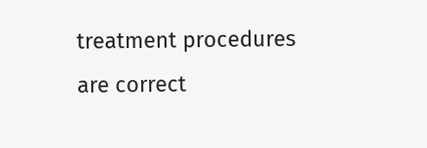treatment procedures are correct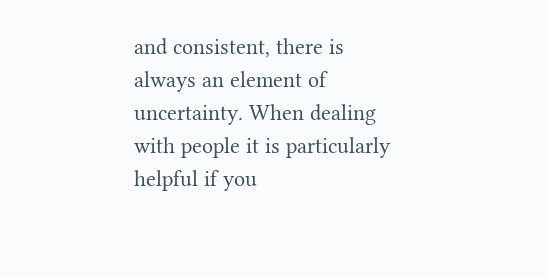and consistent, there is always an element of uncertainty. When dealing with people it is particularly helpful if you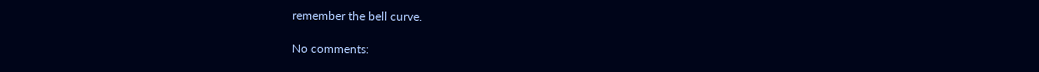remember the bell curve.

No comments: